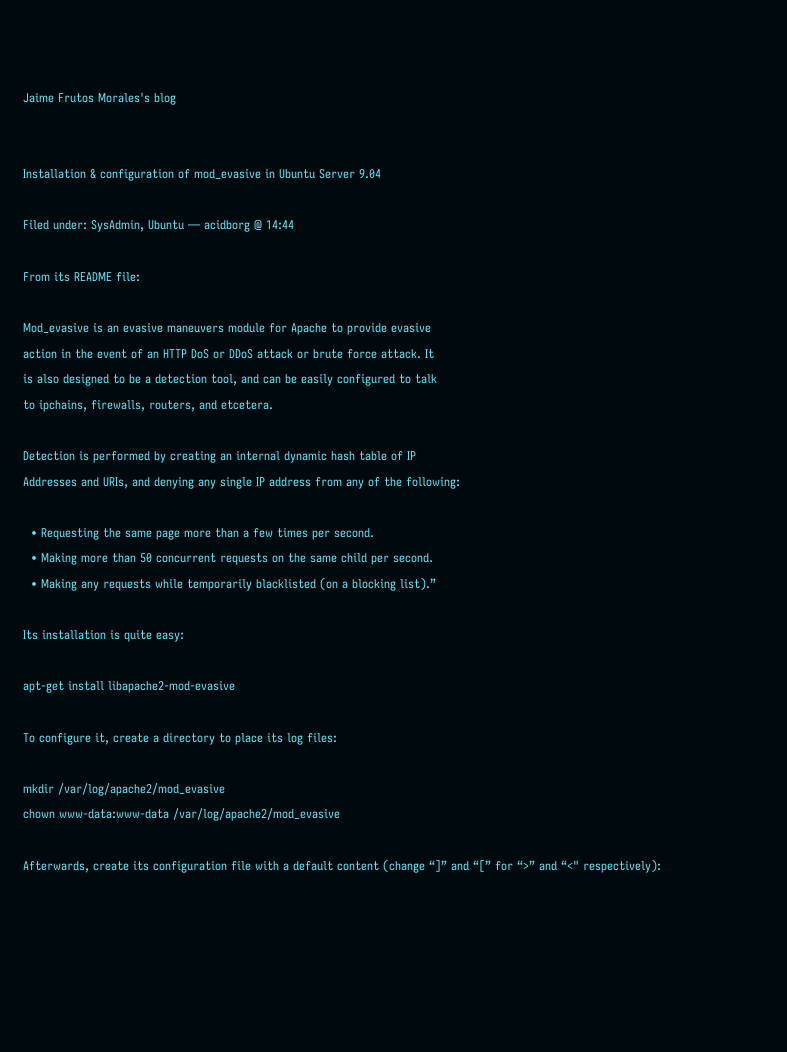Jaime Frutos Morales's blog


Installation & configuration of mod_evasive in Ubuntu Server 9.04

Filed under: SysAdmin, Ubuntu — acidborg @ 14:44

From its README file:

Mod_evasive is an evasive maneuvers module for Apache to provide evasive
action in the event of an HTTP DoS or DDoS attack or brute force attack. It
is also designed to be a detection tool, and can be easily configured to talk
to ipchains, firewalls, routers, and etcetera.

Detection is performed by creating an internal dynamic hash table of IP
Addresses and URIs, and denying any single IP address from any of the following:

  • Requesting the same page more than a few times per second.
  • Making more than 50 concurrent requests on the same child per second.
  • Making any requests while temporarily blacklisted (on a blocking list).”

Its installation is quite easy:

apt-get install libapache2-mod-evasive

To configure it, create a directory to place its log files:

mkdir /var/log/apache2/mod_evasive
chown www-data:www-data /var/log/apache2/mod_evasive

Afterwards, create its configuration file with a default content (change “]” and “[” for “>” and “<" respectively):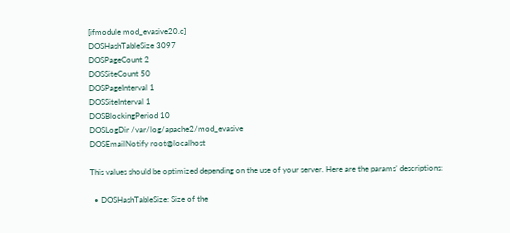[ifmodule mod_evasive20.c]
DOSHashTableSize 3097
DOSPageCount 2
DOSSiteCount 50
DOSPageInterval 1
DOSSiteInterval 1
DOSBlockingPeriod 10
DOSLogDir /var/log/apache2/mod_evasive
DOSEmailNotify root@localhost

This values should be optimized depending on the use of your server. Here are the params’ descriptions:

  • DOSHashTableSize: Size of the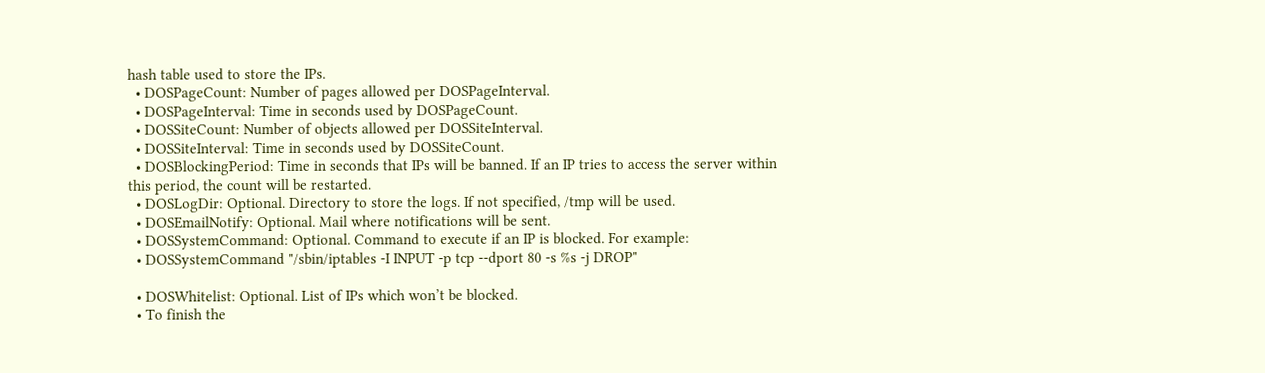hash table used to store the IPs.
  • DOSPageCount: Number of pages allowed per DOSPageInterval.
  • DOSPageInterval: Time in seconds used by DOSPageCount.
  • DOSSiteCount: Number of objects allowed per DOSSiteInterval.
  • DOSSiteInterval: Time in seconds used by DOSSiteCount.
  • DOSBlockingPeriod: Time in seconds that IPs will be banned. If an IP tries to access the server within this period, the count will be restarted.
  • DOSLogDir: Optional. Directory to store the logs. If not specified, /tmp will be used.
  • DOSEmailNotify: Optional. Mail where notifications will be sent.
  • DOSSystemCommand: Optional. Command to execute if an IP is blocked. For example:
  • DOSSystemCommand "/sbin/iptables -I INPUT -p tcp --dport 80 -s %s -j DROP"

  • DOSWhitelist: Optional. List of IPs which won’t be blocked.
  • To finish the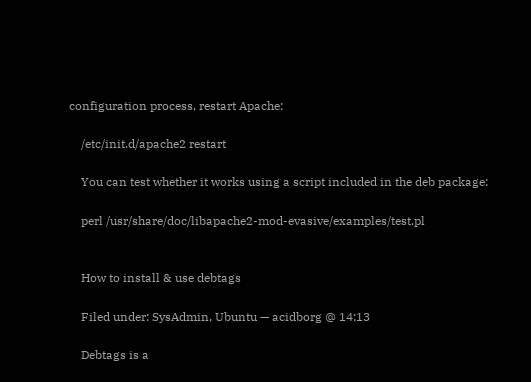configuration process, restart Apache:

    /etc/init.d/apache2 restart

    You can test whether it works using a script included in the deb package:

    perl /usr/share/doc/libapache2-mod-evasive/examples/test.pl


    How to install & use debtags

    Filed under: SysAdmin, Ubuntu — acidborg @ 14:13

    Debtags is a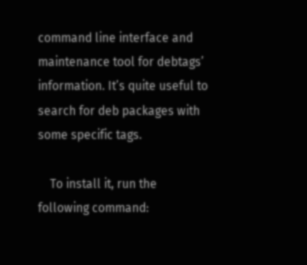command line interface and maintenance tool for debtags’ information. It’s quite useful to search for deb packages with some specific tags.

    To install it, run the following command: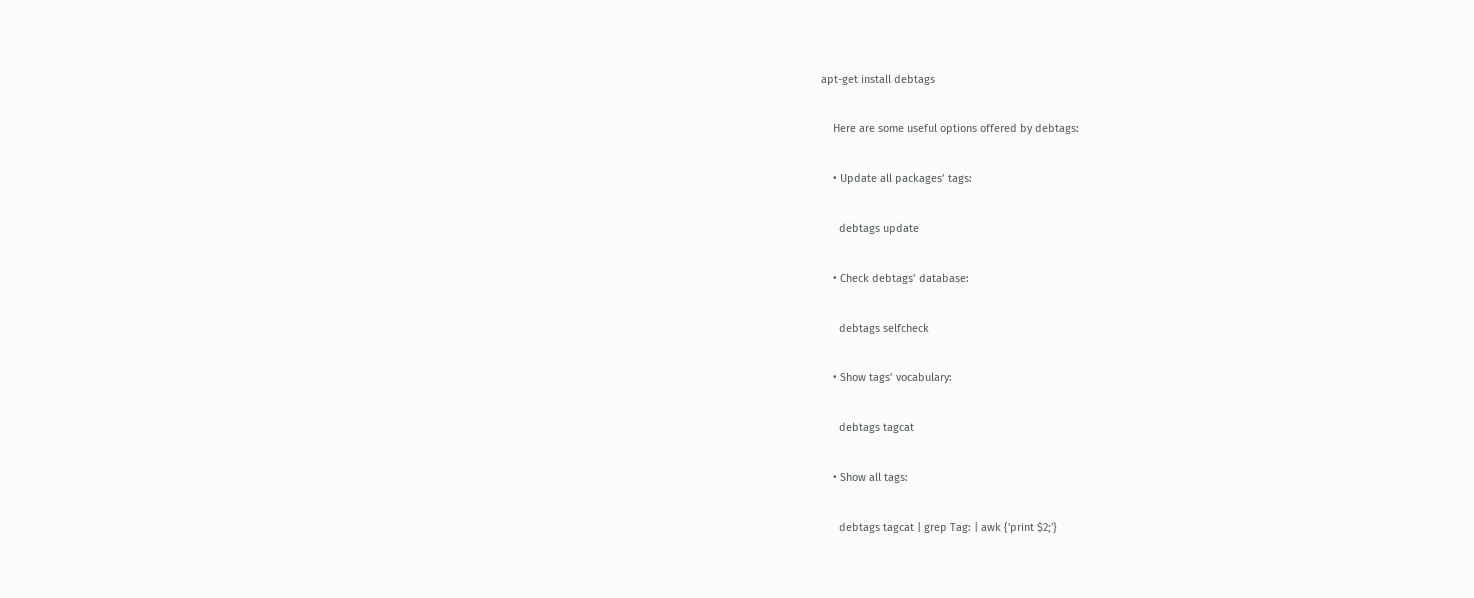apt-get install debtags

    Here are some useful options offered by debtags:

    • Update all packages’ tags:

      debtags update

    • Check debtags’ database:

      debtags selfcheck

    • Show tags’ vocabulary:

      debtags tagcat

    • Show all tags:

      debtags tagcat | grep Tag: | awk {'print $2;'}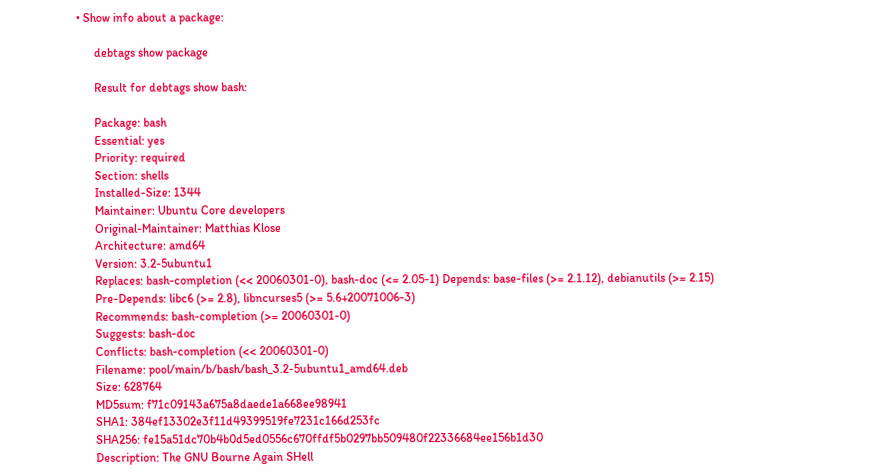• Show info about a package:

      debtags show package

      Result for debtags show bash:

      Package: bash
      Essential: yes
      Priority: required
      Section: shells
      Installed-Size: 1344
      Maintainer: Ubuntu Core developers
      Original-Maintainer: Matthias Klose
      Architecture: amd64
      Version: 3.2-5ubuntu1
      Replaces: bash-completion (<< 20060301-0), bash-doc (<= 2.05-1) Depends: base-files (>= 2.1.12), debianutils (>= 2.15)
      Pre-Depends: libc6 (>= 2.8), libncurses5 (>= 5.6+20071006-3)
      Recommends: bash-completion (>= 20060301-0)
      Suggests: bash-doc
      Conflicts: bash-completion (<< 20060301-0)
      Filename: pool/main/b/bash/bash_3.2-5ubuntu1_amd64.deb
      Size: 628764
      MD5sum: f71c09143a675a8daede1a668ee98941
      SHA1: 384ef13302e3f11d49399519fe7231c166d253fc
      SHA256: fe15a51dc70b4b0d5ed0556c670ffdf5b0297bb509480f22336684ee156b1d30
      Description: The GNU Bourne Again SHell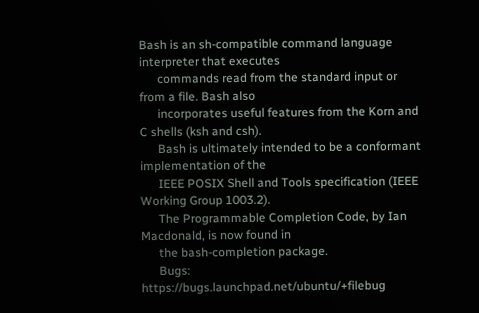Bash is an sh-compatible command language interpreter that executes
      commands read from the standard input or from a file. Bash also
      incorporates useful features from the Korn and C shells (ksh and csh).
      Bash is ultimately intended to be a conformant implementation of the
      IEEE POSIX Shell and Tools specification (IEEE Working Group 1003.2).
      The Programmable Completion Code, by Ian Macdonald, is now found in
      the bash-completion package.
      Bugs: https://bugs.launchpad.net/ubuntu/+filebug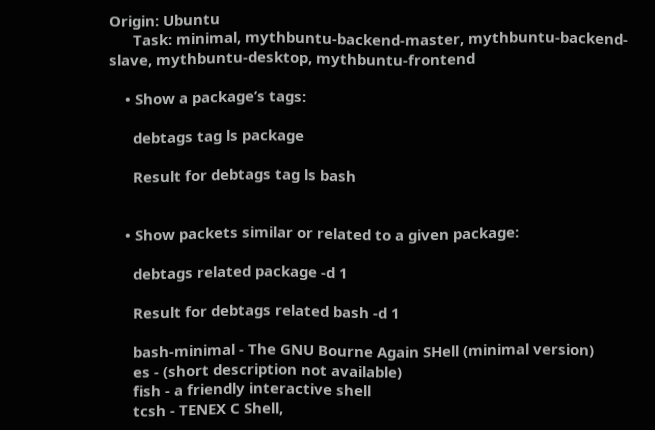Origin: Ubuntu
      Task: minimal, mythbuntu-backend-master, mythbuntu-backend-slave, mythbuntu-desktop, mythbuntu-frontend

    • Show a package’s tags:

      debtags tag ls package

      Result for debtags tag ls bash


    • Show packets similar or related to a given package:

      debtags related package -d 1

      Result for debtags related bash -d 1

      bash-minimal - The GNU Bourne Again SHell (minimal version)
      es - (short description not available)
      fish - a friendly interactive shell
      tcsh - TENEX C Shell,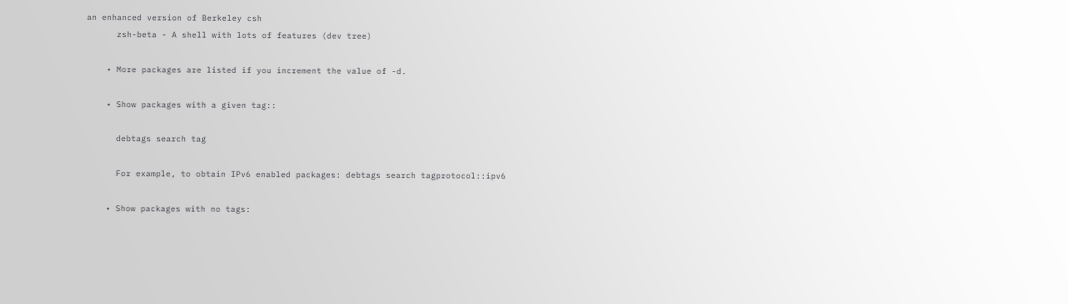an enhanced version of Berkeley csh
      zsh-beta - A shell with lots of features (dev tree)

    • More packages are listed if you increment the value of -d.

    • Show packages with a given tag::

      debtags search tag

      For example, to obtain IPv6 enabled packages: debtags search tagprotocol::ipv6

    • Show packages with no tags: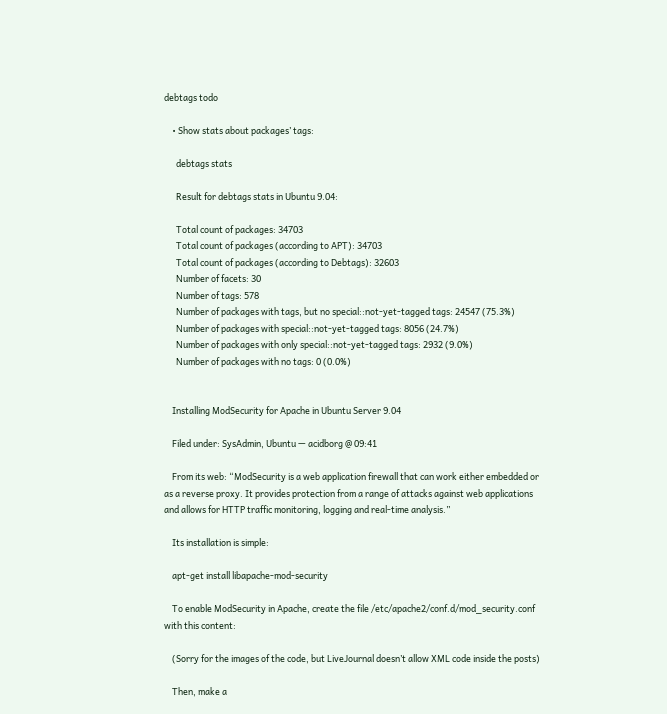debtags todo

    • Show stats about packages’ tags:

      debtags stats

      Result for debtags stats in Ubuntu 9.04:

      Total count of packages: 34703
      Total count of packages (according to APT): 34703
      Total count of packages (according to Debtags): 32603
      Number of facets: 30
      Number of tags: 578
      Number of packages with tags, but no special::not-yet-tagged tags: 24547 (75.3%)
      Number of packages with special::not-yet-tagged tags: 8056 (24.7%)
      Number of packages with only special::not-yet-tagged tags: 2932 (9.0%)
      Number of packages with no tags: 0 (0.0%)


    Installing ModSecurity for Apache in Ubuntu Server 9.04

    Filed under: SysAdmin, Ubuntu — acidborg @ 09:41

    From its web: “ModSecurity is a web application firewall that can work either embedded or as a reverse proxy. It provides protection from a range of attacks against web applications and allows for HTTP traffic monitoring, logging and real-time analysis.”

    Its installation is simple:

    apt-get install libapache-mod-security

    To enable ModSecurity in Apache, create the file /etc/apache2/conf.d/mod_security.conf with this content:

    (Sorry for the images of the code, but LiveJournal doesn’t allow XML code inside the posts)

    Then, make a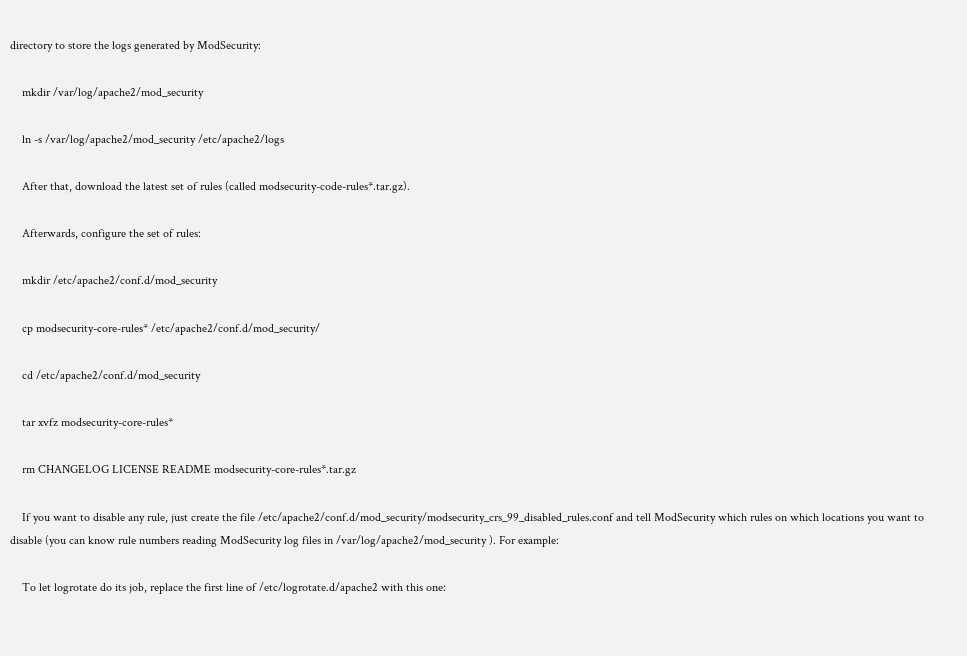directory to store the logs generated by ModSecurity:

    mkdir /var/log/apache2/mod_security

    ln -s /var/log/apache2/mod_security /etc/apache2/logs

    After that, download the latest set of rules (called modsecurity-code-rules*.tar.gz).

    Afterwards, configure the set of rules:

    mkdir /etc/apache2/conf.d/mod_security

    cp modsecurity-core-rules* /etc/apache2/conf.d/mod_security/

    cd /etc/apache2/conf.d/mod_security

    tar xvfz modsecurity-core-rules*

    rm CHANGELOG LICENSE README modsecurity-core-rules*.tar.gz

    If you want to disable any rule, just create the file /etc/apache2/conf.d/mod_security/modsecurity_crs_99_disabled_rules.conf and tell ModSecurity which rules on which locations you want to disable (you can know rule numbers reading ModSecurity log files in /var/log/apache2/mod_security ). For example:

    To let logrotate do its job, replace the first line of /etc/logrotate.d/apache2 with this one: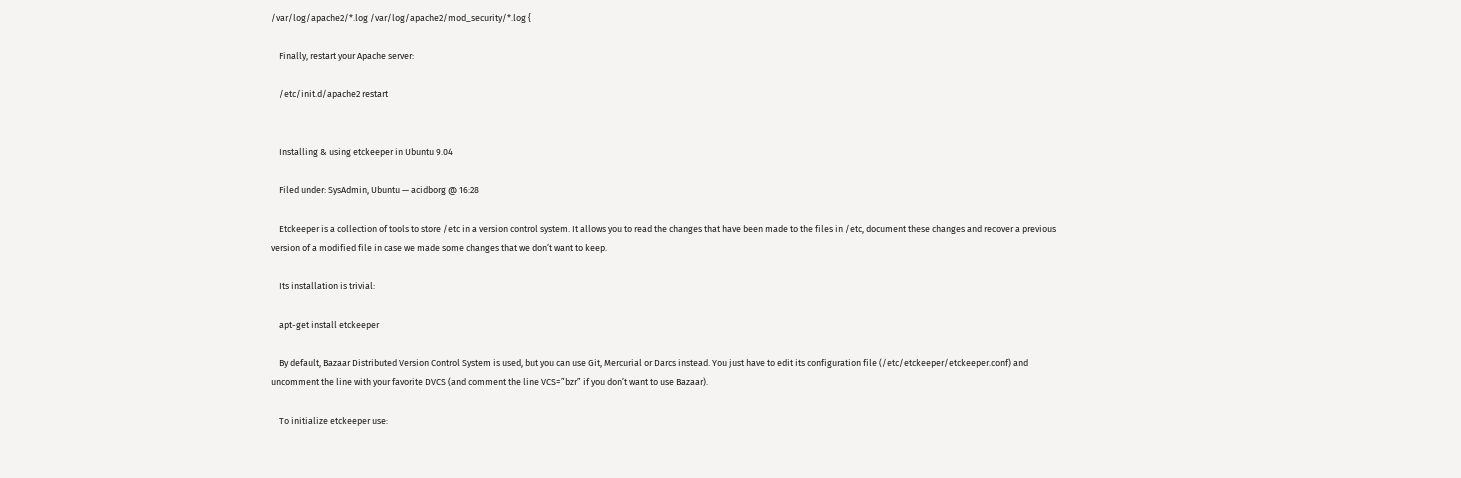/var/log/apache2/*.log /var/log/apache2/mod_security/*.log {

    Finally, restart your Apache server:

    /etc/init.d/apache2 restart


    Installing & using etckeeper in Ubuntu 9.04

    Filed under: SysAdmin, Ubuntu — acidborg @ 16:28

    Etckeeper is a collection of tools to store /etc in a version control system. It allows you to read the changes that have been made to the files in /etc, document these changes and recover a previous version of a modified file in case we made some changes that we don’t want to keep.

    Its installation is trivial:

    apt-get install etckeeper

    By default, Bazaar Distributed Version Control System is used, but you can use Git, Mercurial or Darcs instead. You just have to edit its configuration file (/etc/etckeeper/etckeeper.conf) and uncomment the line with your favorite DVCS (and comment the line VCS=”bzr” if you don’t want to use Bazaar).

    To initialize etckeeper use: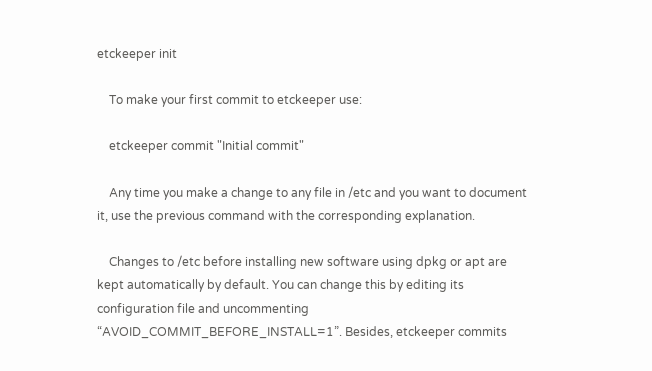etckeeper init

    To make your first commit to etckeeper use:

    etckeeper commit "Initial commit"

    Any time you make a change to any file in /etc and you want to document it, use the previous command with the corresponding explanation.

    Changes to /etc before installing new software using dpkg or apt are kept automatically by default. You can change this by editing its configuration file and uncommenting “AVOID_COMMIT_BEFORE_INSTALL=1”. Besides, etckeeper commits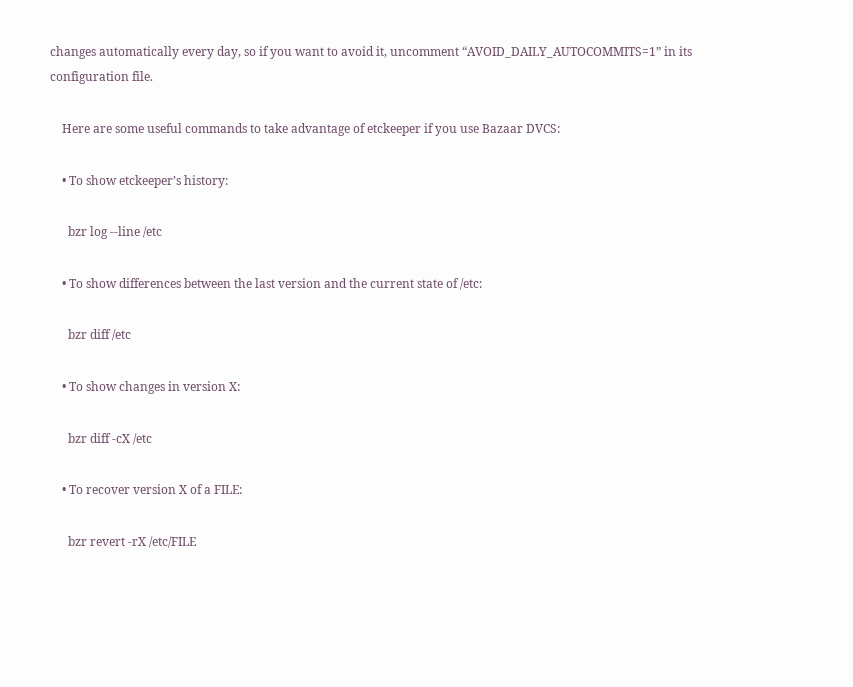changes automatically every day, so if you want to avoid it, uncomment “AVOID_DAILY_AUTOCOMMITS=1” in its configuration file.

    Here are some useful commands to take advantage of etckeeper if you use Bazaar DVCS:

    • To show etckeeper’s history:

      bzr log --line /etc

    • To show differences between the last version and the current state of /etc:

      bzr diff /etc

    • To show changes in version X:

      bzr diff -cX /etc

    • To recover version X of a FILE:

      bzr revert -rX /etc/FILE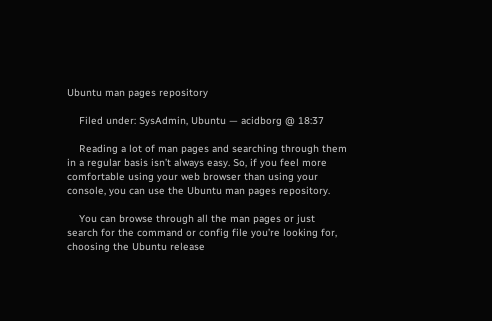Ubuntu man pages repository

    Filed under: SysAdmin, Ubuntu — acidborg @ 18:37

    Reading a lot of man pages and searching through them in a regular basis isn’t always easy. So, if you feel more comfortable using your web browser than using your console, you can use the Ubuntu man pages repository.

    You can browse through all the man pages or just search for the command or config file you’re looking for, choosing the Ubuntu release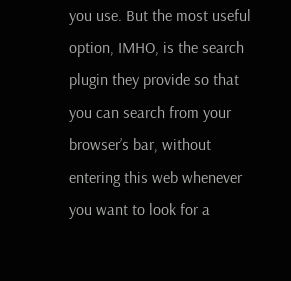you use. But the most useful option, IMHO, is the search plugin they provide so that you can search from your browser’s bar, without entering this web whenever you want to look for a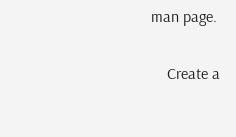man page.

    Create a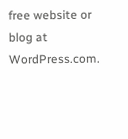free website or blog at WordPress.com.